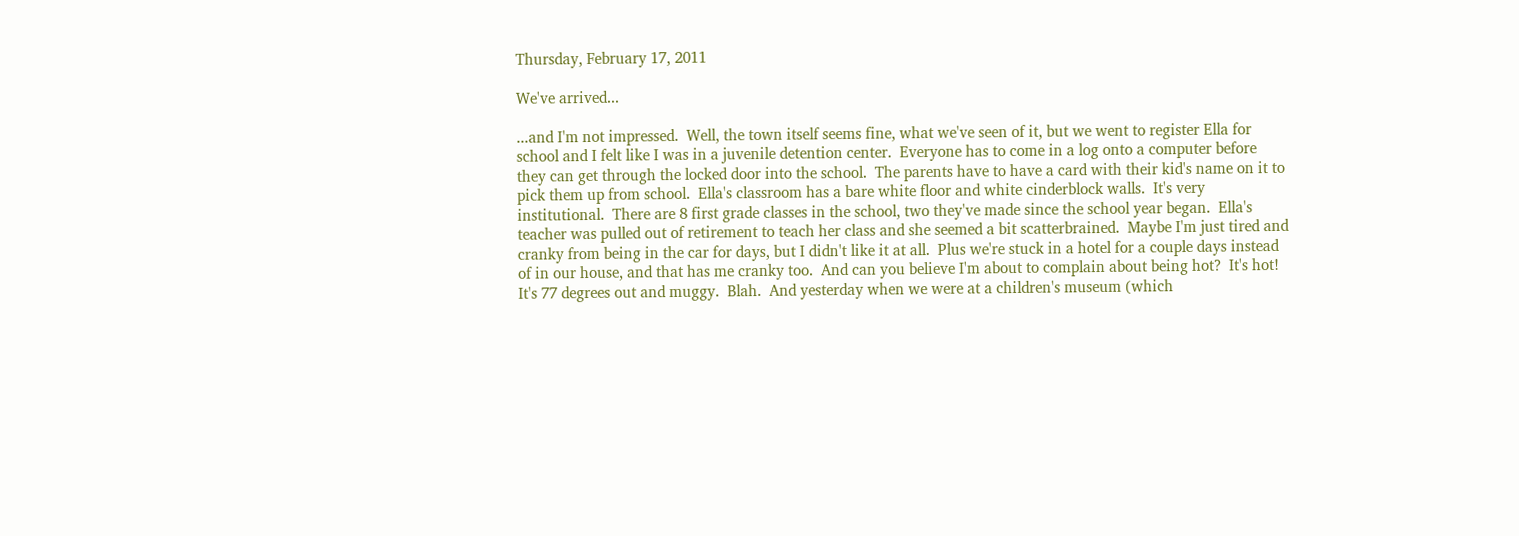Thursday, February 17, 2011

We've arrived...

...and I'm not impressed.  Well, the town itself seems fine, what we've seen of it, but we went to register Ella for school and I felt like I was in a juvenile detention center.  Everyone has to come in a log onto a computer before they can get through the locked door into the school.  The parents have to have a card with their kid's name on it to pick them up from school.  Ella's classroom has a bare white floor and white cinderblock walls.  It's very institutional.  There are 8 first grade classes in the school, two they've made since the school year began.  Ella's teacher was pulled out of retirement to teach her class and she seemed a bit scatterbrained.  Maybe I'm just tired and cranky from being in the car for days, but I didn't like it at all.  Plus we're stuck in a hotel for a couple days instead of in our house, and that has me cranky too.  And can you believe I'm about to complain about being hot?  It's hot!  It's 77 degrees out and muggy.  Blah.  And yesterday when we were at a children's museum (which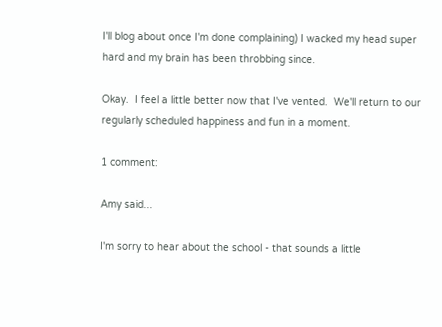I'll blog about once I'm done complaining) I wacked my head super hard and my brain has been throbbing since.

Okay.  I feel a little better now that I've vented.  We'll return to our regularly scheduled happiness and fun in a moment.

1 comment:

Amy said...

I'm sorry to hear about the school - that sounds a little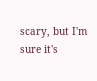scary, but I'm sure it's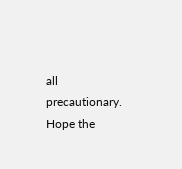all precautionary. Hope the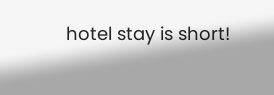hotel stay is short!